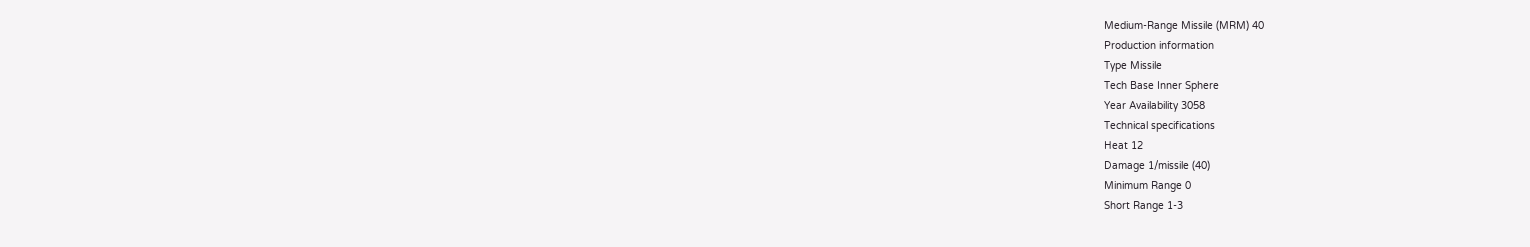Medium-Range Missile (MRM) 40
Production information
Type Missile
Tech Base Inner Sphere
Year Availability 3058
Technical specifications
Heat 12
Damage 1/missile (40)
Minimum Range 0
Short Range 1-3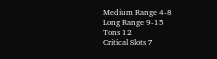Medium Range 4-8
Long Range 9-15
Tons 12
Critical Slots 7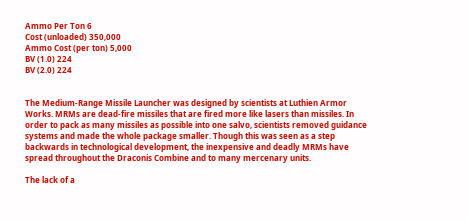Ammo Per Ton 6
Cost (unloaded) 350,000
Ammo Cost (per ton) 5,000
BV (1.0) 224
BV (2.0) 224


The Medium-Range Missile Launcher was designed by scientists at Luthien Armor Works. MRMs are dead-fire missiles that are fired more like lasers than missiles. In order to pack as many missiles as possible into one salvo, scientists removed guidance systems and made the whole package smaller. Though this was seen as a step backwards in technological development, the inexpensive and deadly MRMs have spread throughout the Draconis Combine and to many mercenary units.

The lack of a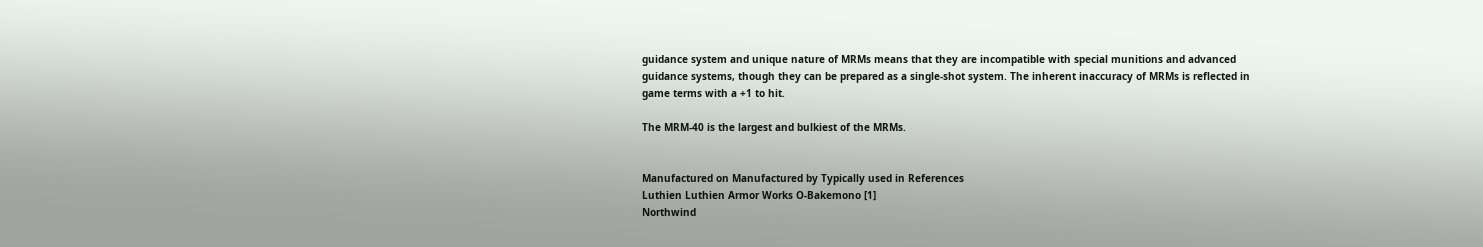guidance system and unique nature of MRMs means that they are incompatible with special munitions and advanced guidance systems, though they can be prepared as a single-shot system. The inherent inaccuracy of MRMs is reflected in game terms with a +1 to hit.

The MRM-40 is the largest and bulkiest of the MRMs.


Manufactured on Manufactured by Typically used in References
Luthien Luthien Armor Works O-Bakemono [1]
Northwind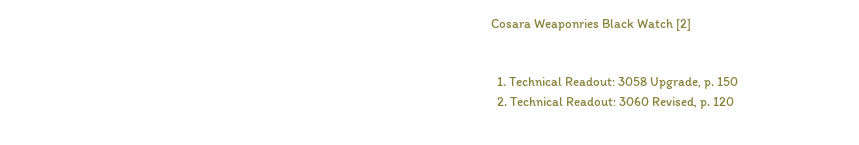Cosara Weaponries Black Watch [2]


  1. Technical Readout: 3058 Upgrade, p. 150
  2. Technical Readout: 3060 Revised, p. 120